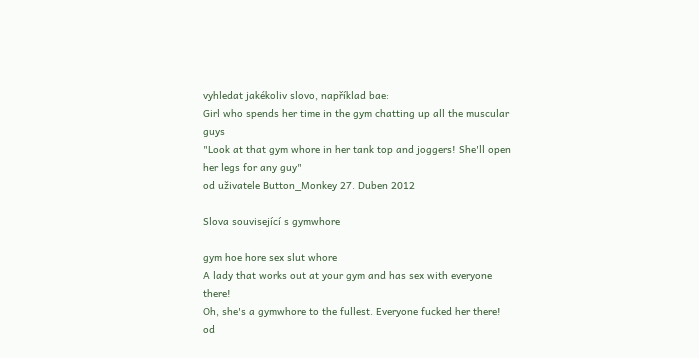vyhledat jakékoliv slovo, například bae:
Girl who spends her time in the gym chatting up all the muscular guys
"Look at that gym whore in her tank top and joggers! She'll open her legs for any guy"
od uživatele Button_Monkey 27. Duben 2012

Slova související s gymwhore

gym hoe hore sex slut whore
A lady that works out at your gym and has sex with everyone there!
Oh, she's a gymwhore to the fullest. Everyone fucked her there!
od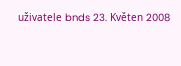uživatele bnds 23. Květen 2008